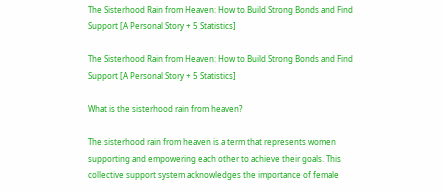The Sisterhood Rain from Heaven: How to Build Strong Bonds and Find Support [A Personal Story + 5 Statistics]

The Sisterhood Rain from Heaven: How to Build Strong Bonds and Find Support [A Personal Story + 5 Statistics]

What is the sisterhood rain from heaven?

The sisterhood rain from heaven is a term that represents women supporting and empowering each other to achieve their goals. This collective support system acknowledges the importance of female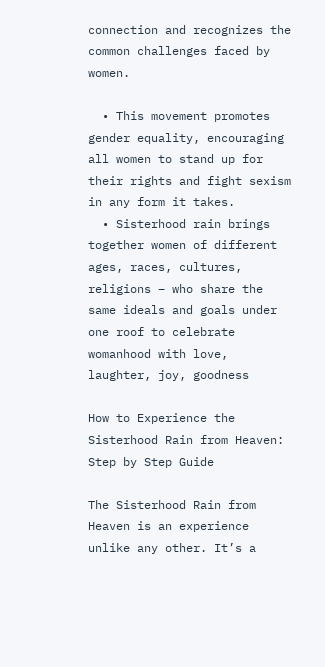connection and recognizes the common challenges faced by women.

  • This movement promotes gender equality, encouraging all women to stand up for their rights and fight sexism in any form it takes.
  • Sisterhood rain brings together women of different ages, races, cultures, religions – who share the same ideals and goals under one roof to celebrate womanhood with love, laughter, joy, goodness

How to Experience the Sisterhood Rain from Heaven: Step by Step Guide

The Sisterhood Rain from Heaven is an experience unlike any other. It’s a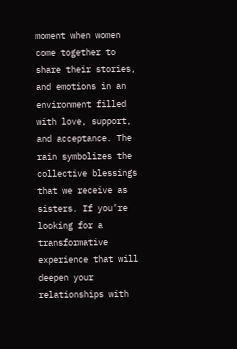moment when women come together to share their stories, and emotions in an environment filled with love, support, and acceptance. The rain symbolizes the collective blessings that we receive as sisters. If you’re looking for a transformative experience that will deepen your relationships with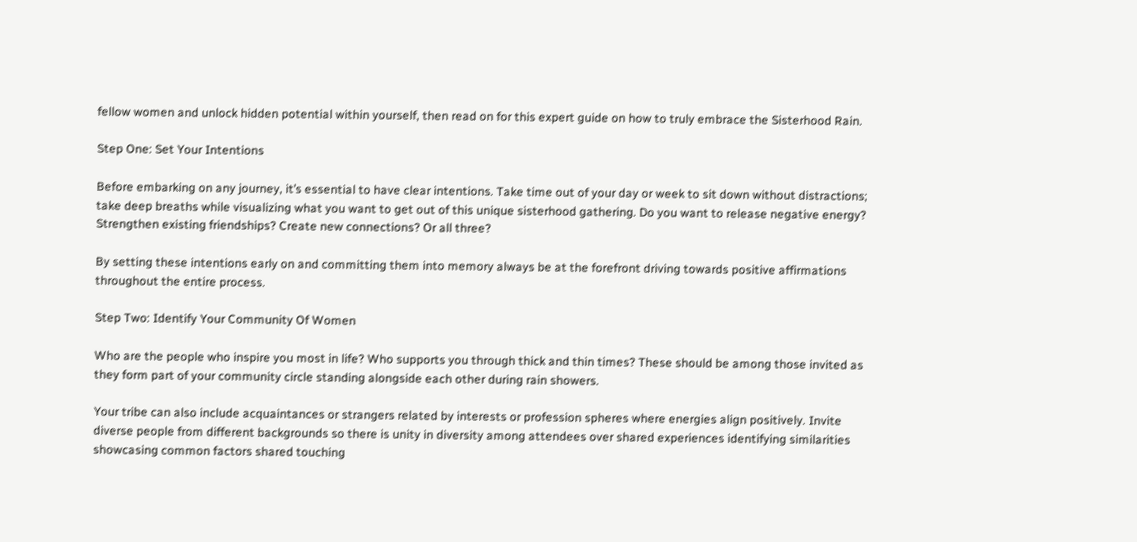fellow women and unlock hidden potential within yourself, then read on for this expert guide on how to truly embrace the Sisterhood Rain.

Step One: Set Your Intentions

Before embarking on any journey, it’s essential to have clear intentions. Take time out of your day or week to sit down without distractions; take deep breaths while visualizing what you want to get out of this unique sisterhood gathering. Do you want to release negative energy? Strengthen existing friendships? Create new connections? Or all three?

By setting these intentions early on and committing them into memory always be at the forefront driving towards positive affirmations throughout the entire process.

Step Two: Identify Your Community Of Women

Who are the people who inspire you most in life? Who supports you through thick and thin times? These should be among those invited as they form part of your community circle standing alongside each other during rain showers.

Your tribe can also include acquaintances or strangers related by interests or profession spheres where energies align positively. Invite diverse people from different backgrounds so there is unity in diversity among attendees over shared experiences identifying similarities showcasing common factors shared touching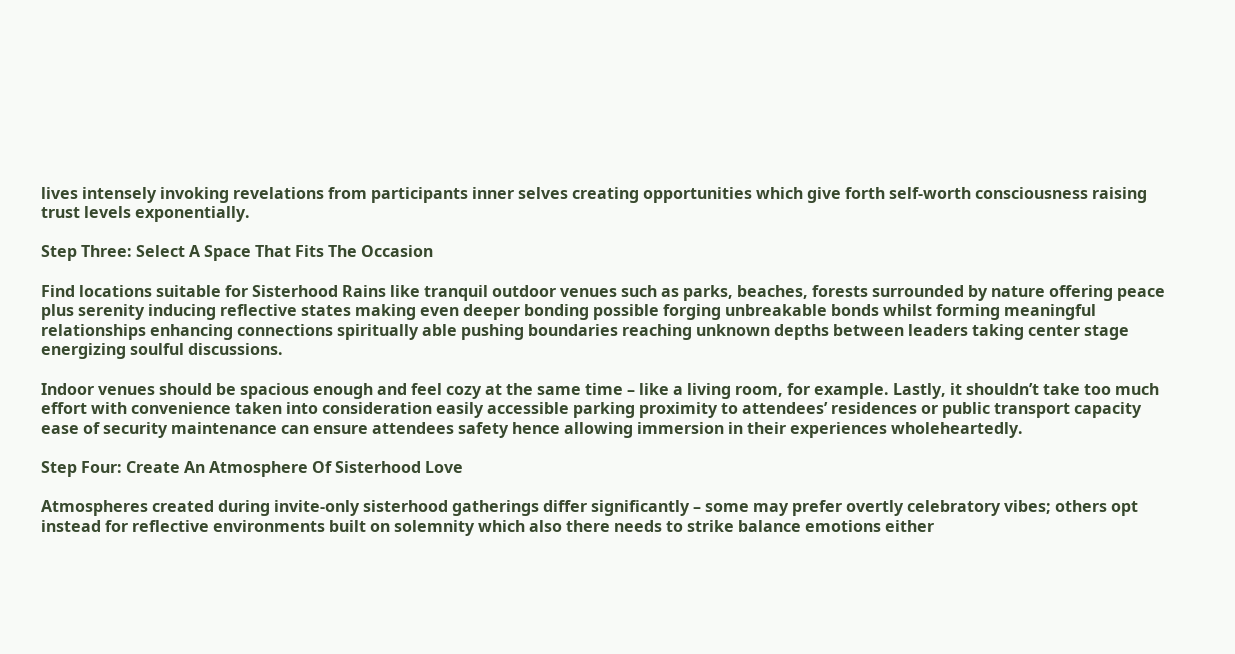lives intensely invoking revelations from participants inner selves creating opportunities which give forth self-worth consciousness raising trust levels exponentially.

Step Three: Select A Space That Fits The Occasion

Find locations suitable for Sisterhood Rains like tranquil outdoor venues such as parks, beaches, forests surrounded by nature offering peace plus serenity inducing reflective states making even deeper bonding possible forging unbreakable bonds whilst forming meaningful relationships enhancing connections spiritually able pushing boundaries reaching unknown depths between leaders taking center stage energizing soulful discussions.

Indoor venues should be spacious enough and feel cozy at the same time – like a living room, for example. Lastly, it shouldn’t take too much effort with convenience taken into consideration easily accessible parking proximity to attendees’ residences or public transport capacity ease of security maintenance can ensure attendees safety hence allowing immersion in their experiences wholeheartedly.

Step Four: Create An Atmosphere Of Sisterhood Love

Atmospheres created during invite-only sisterhood gatherings differ significantly – some may prefer overtly celebratory vibes; others opt instead for reflective environments built on solemnity which also there needs to strike balance emotions either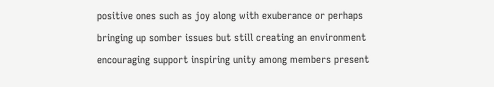positive ones such as joy along with exuberance or perhaps bringing up somber issues but still creating an environment encouraging support inspiring unity among members present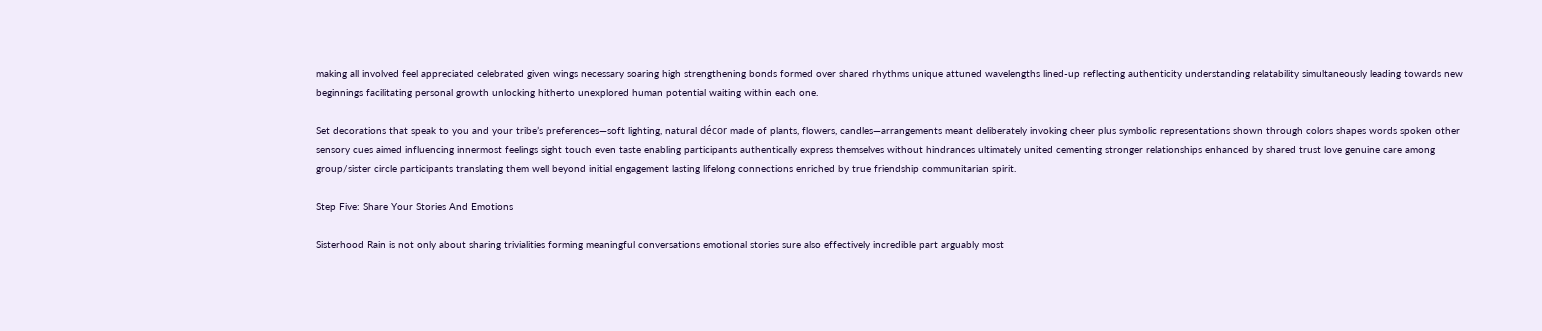making all involved feel appreciated celebrated given wings necessary soaring high strengthening bonds formed over shared rhythms unique attuned wavelengths lined-up reflecting authenticity understanding relatability simultaneously leading towards new beginnings facilitating personal growth unlocking hitherto unexplored human potential waiting within each one.

Set decorations that speak to you and your tribe’s preferences—soft lighting, natural décor made of plants, flowers, candles—arrangements meant deliberately invoking cheer plus symbolic representations shown through colors shapes words spoken other sensory cues aimed influencing innermost feelings sight touch even taste enabling participants authentically express themselves without hindrances ultimately united cementing stronger relationships enhanced by shared trust love genuine care among group/sister circle participants translating them well beyond initial engagement lasting lifelong connections enriched by true friendship communitarian spirit.

Step Five: Share Your Stories And Emotions

Sisterhood Rain is not only about sharing trivialities forming meaningful conversations emotional stories sure also effectively incredible part arguably most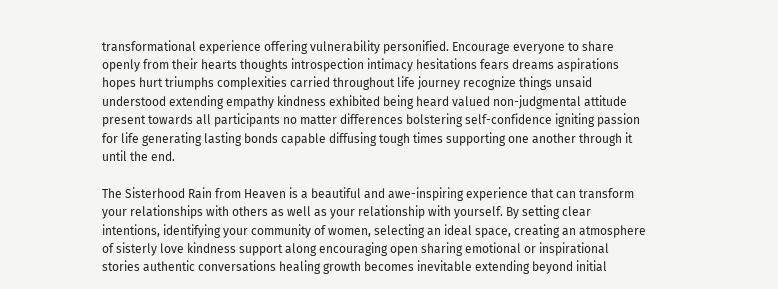transformational experience offering vulnerability personified. Encourage everyone to share openly from their hearts thoughts introspection intimacy hesitations fears dreams aspirations hopes hurt triumphs complexities carried throughout life journey recognize things unsaid understood extending empathy kindness exhibited being heard valued non-judgmental attitude present towards all participants no matter differences bolstering self-confidence igniting passion for life generating lasting bonds capable diffusing tough times supporting one another through it until the end.

The Sisterhood Rain from Heaven is a beautiful and awe-inspiring experience that can transform your relationships with others as well as your relationship with yourself. By setting clear intentions, identifying your community of women, selecting an ideal space, creating an atmosphere of sisterly love kindness support along encouraging open sharing emotional or inspirational stories authentic conversations healing growth becomes inevitable extending beyond initial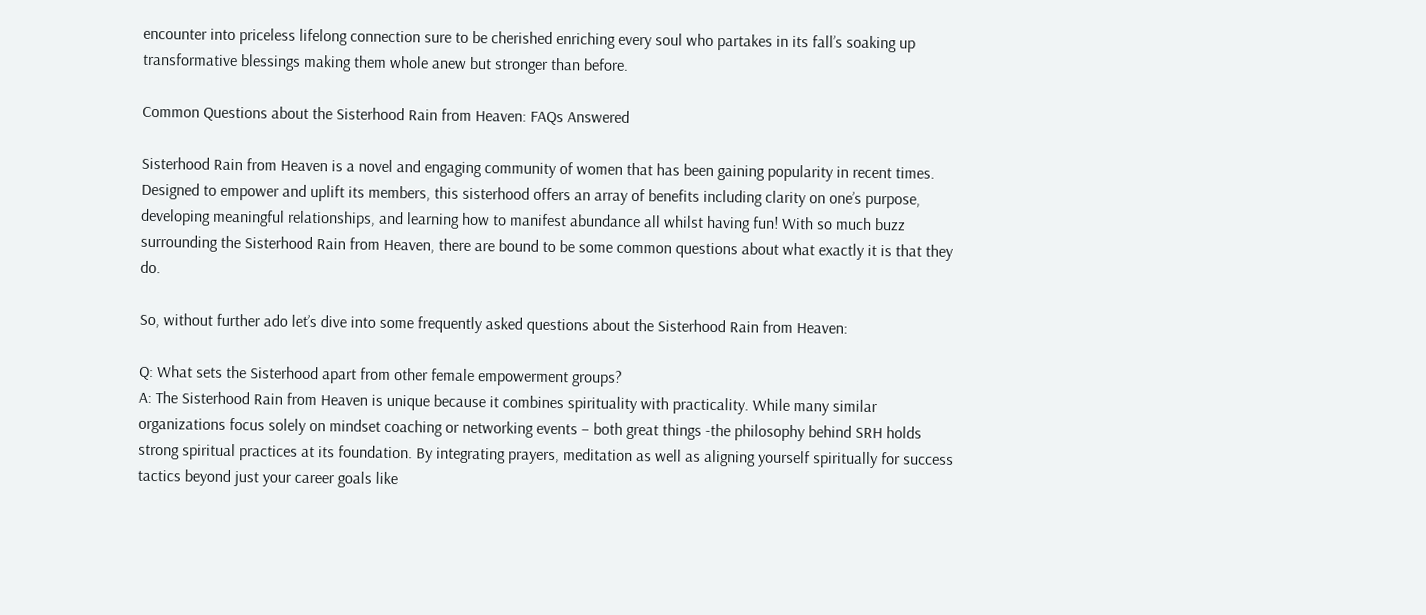encounter into priceless lifelong connection sure to be cherished enriching every soul who partakes in its fall’s soaking up transformative blessings making them whole anew but stronger than before.

Common Questions about the Sisterhood Rain from Heaven: FAQs Answered

Sisterhood Rain from Heaven is a novel and engaging community of women that has been gaining popularity in recent times. Designed to empower and uplift its members, this sisterhood offers an array of benefits including clarity on one’s purpose, developing meaningful relationships, and learning how to manifest abundance all whilst having fun! With so much buzz surrounding the Sisterhood Rain from Heaven, there are bound to be some common questions about what exactly it is that they do.

So, without further ado let’s dive into some frequently asked questions about the Sisterhood Rain from Heaven:

Q: What sets the Sisterhood apart from other female empowerment groups?
A: The Sisterhood Rain from Heaven is unique because it combines spirituality with practicality. While many similar organizations focus solely on mindset coaching or networking events – both great things -the philosophy behind SRH holds strong spiritual practices at its foundation. By integrating prayers, meditation as well as aligning yourself spiritually for success tactics beyond just your career goals like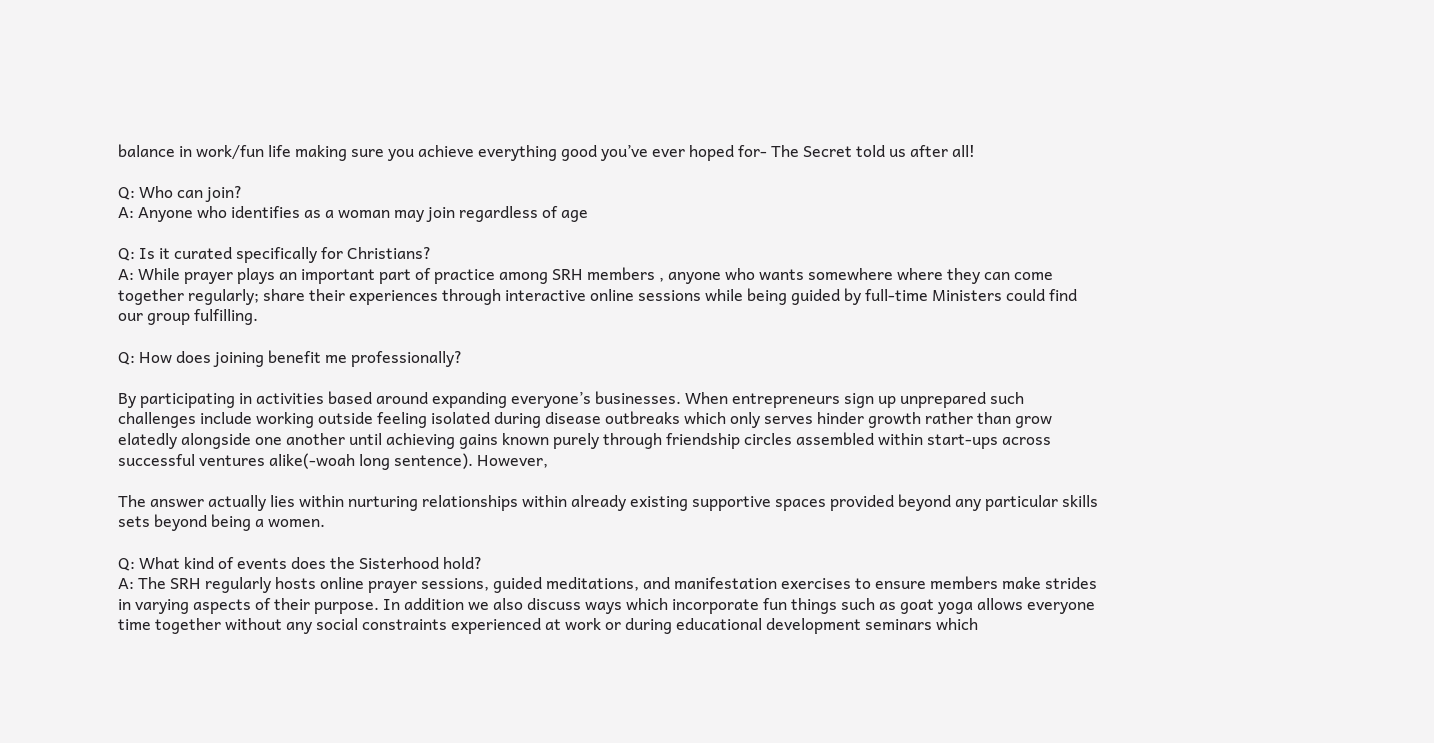balance in work/fun life making sure you achieve everything good you’ve ever hoped for- The Secret told us after all!

Q: Who can join?
A: Anyone who identifies as a woman may join regardless of age

Q: Is it curated specifically for Christians?
A: While prayer plays an important part of practice among SRH members , anyone who wants somewhere where they can come together regularly; share their experiences through interactive online sessions while being guided by full-time Ministers could find our group fulfilling.

Q: How does joining benefit me professionally?

By participating in activities based around expanding everyone’s businesses. When entrepreneurs sign up unprepared such challenges include working outside feeling isolated during disease outbreaks which only serves hinder growth rather than grow elatedly alongside one another until achieving gains known purely through friendship circles assembled within start-ups across successful ventures alike(-woah long sentence). However,

The answer actually lies within nurturing relationships within already existing supportive spaces provided beyond any particular skills sets beyond being a women.

Q: What kind of events does the Sisterhood hold?
A: The SRH regularly hosts online prayer sessions, guided meditations, and manifestation exercises to ensure members make strides in varying aspects of their purpose. In addition we also discuss ways which incorporate fun things such as goat yoga allows everyone time together without any social constraints experienced at work or during educational development seminars which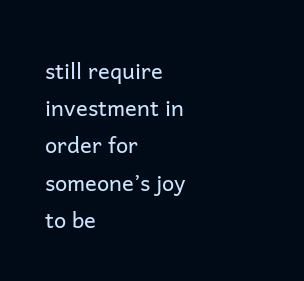still require investment in order for someone’s joy to be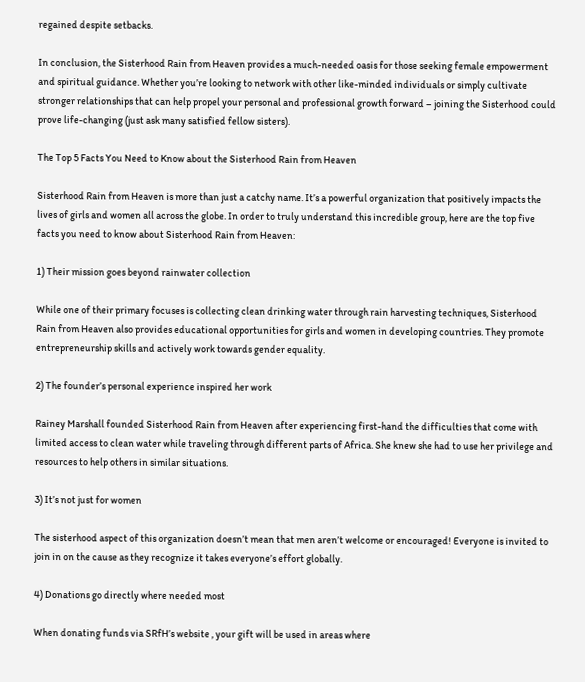regained despite setbacks.

In conclusion, the Sisterhood Rain from Heaven provides a much-needed oasis for those seeking female empowerment and spiritual guidance. Whether you’re looking to network with other like-minded individuals or simply cultivate stronger relationships that can help propel your personal and professional growth forward – joining the Sisterhood could prove life-changing (just ask many satisfied fellow sisters).

The Top 5 Facts You Need to Know about the Sisterhood Rain from Heaven

Sisterhood Rain from Heaven is more than just a catchy name. It’s a powerful organization that positively impacts the lives of girls and women all across the globe. In order to truly understand this incredible group, here are the top five facts you need to know about Sisterhood Rain from Heaven:

1) Their mission goes beyond rainwater collection

While one of their primary focuses is collecting clean drinking water through rain harvesting techniques, Sisterhood Rain from Heaven also provides educational opportunities for girls and women in developing countries. They promote entrepreneurship skills and actively work towards gender equality.

2) The founder’s personal experience inspired her work

Rainey Marshall founded Sisterhood Rain from Heaven after experiencing first-hand the difficulties that come with limited access to clean water while traveling through different parts of Africa. She knew she had to use her privilege and resources to help others in similar situations.

3) It’s not just for women

The sisterhood aspect of this organization doesn’t mean that men aren’t welcome or encouraged! Everyone is invited to join in on the cause as they recognize it takes everyone’s effort globally.

4) Donations go directly where needed most

When donating funds via SRfH’s website , your gift will be used in areas where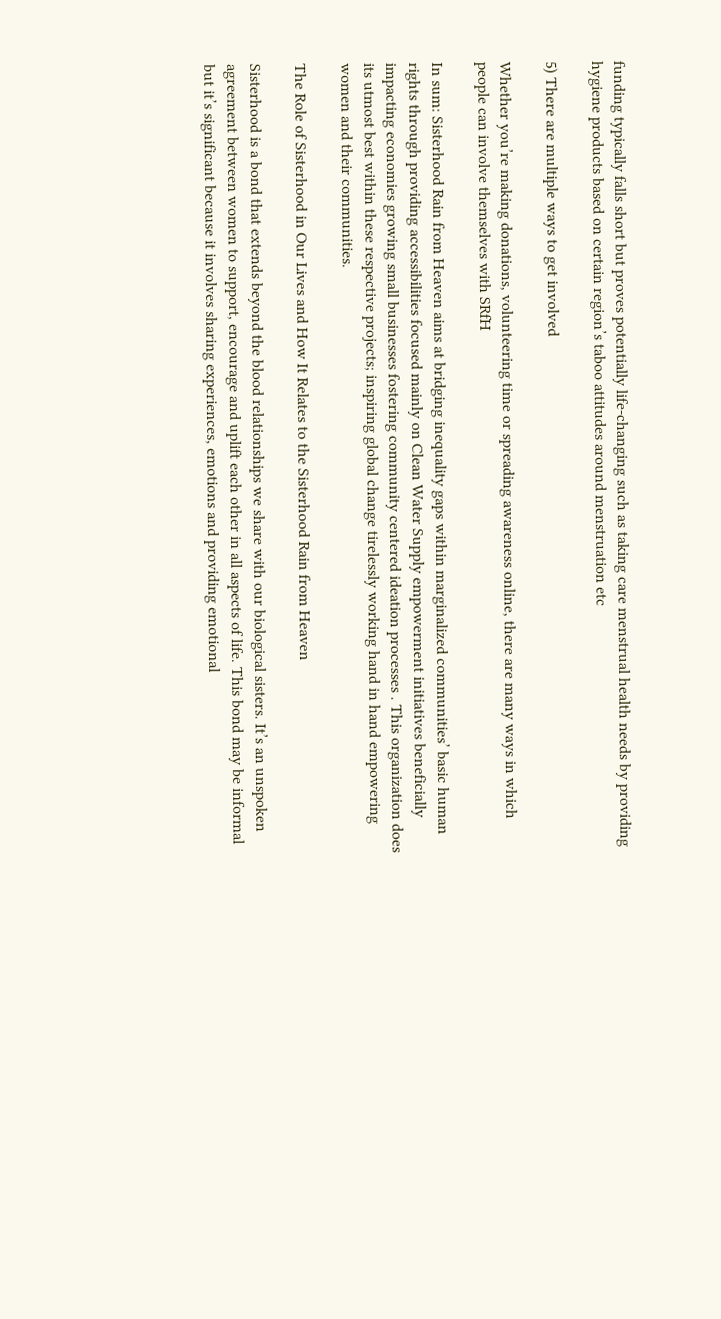funding typically falls short but proves potentially life-changing such as taking care menstrual health needs by providing hygiene products based on certain region’s taboo attitudes around menstruation etc

5) There are multiple ways to get involved

Whether you’re making donations, volunteering time or spreading awareness online, there are many ways in which people can involve themselves with SRfH

In sum: Sisterhood Rain from Heaven aims at bridging inequality gaps within marginalized communities’ basic human rights through providing accessibilities focused mainly on Clean Water Supply empowerment initiatives beneficially impacting economies growing small businesses fostering community centered ideation processes . This organization does its utmost best within these respective projects; inspiring global change tirelessly working hand in hand empowering women and their communities.

The Role of Sisterhood in Our Lives and How It Relates to the Sisterhood Rain from Heaven

Sisterhood is a bond that extends beyond the blood relationships we share with our biological sisters. It’s an unspoken agreement between women to support, encourage and uplift each other in all aspects of life. This bond may be informal but it’s significant because it involves sharing experiences, emotions and providing emotional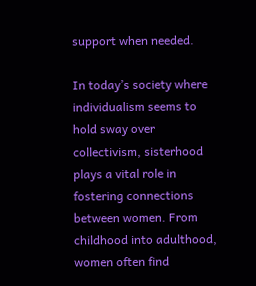support when needed.

In today’s society where individualism seems to hold sway over collectivism, sisterhood plays a vital role in fostering connections between women. From childhood into adulthood, women often find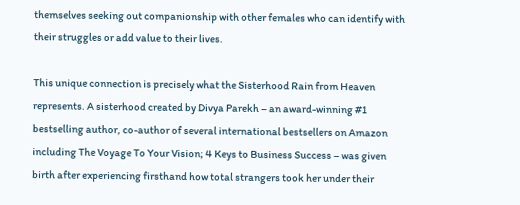themselves seeking out companionship with other females who can identify with their struggles or add value to their lives.

This unique connection is precisely what the Sisterhood Rain from Heaven represents. A sisterhood created by Divya Parekh – an award-winning #1 bestselling author, co-author of several international bestsellers on Amazon including The Voyage To Your Vision; 4 Keys to Business Success – was given birth after experiencing firsthand how total strangers took her under their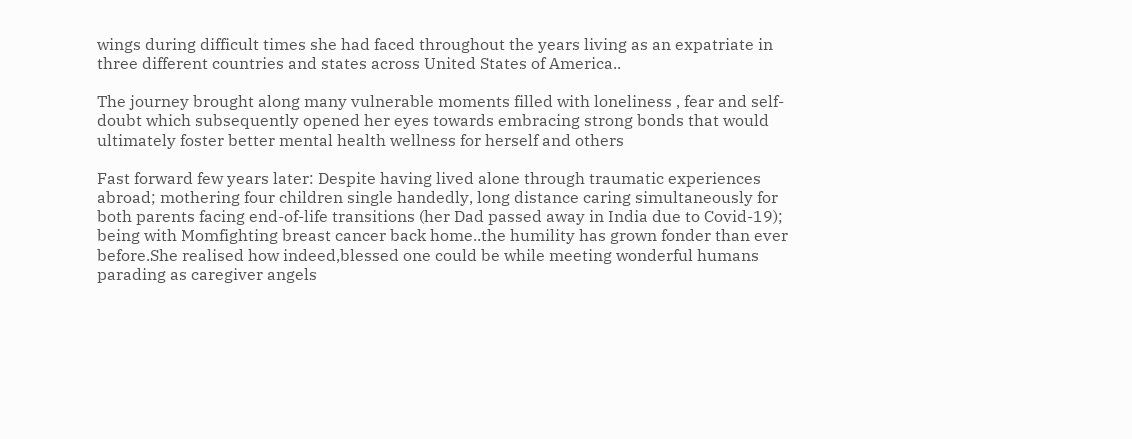wings during difficult times she had faced throughout the years living as an expatriate in three different countries and states across United States of America..

The journey brought along many vulnerable moments filled with loneliness , fear and self-doubt which subsequently opened her eyes towards embracing strong bonds that would ultimately foster better mental health wellness for herself and others

Fast forward few years later: Despite having lived alone through traumatic experiences abroad; mothering four children single handedly, long distance caring simultaneously for both parents facing end-of-life transitions (her Dad passed away in India due to Covid-19); being with Momfighting breast cancer back home..the humility has grown fonder than ever before.She realised how indeed,blessed one could be while meeting wonderful humans parading as caregiver angels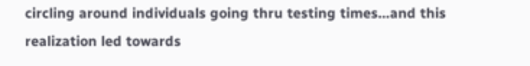circling around individuals going thru testing times…and this realization led towards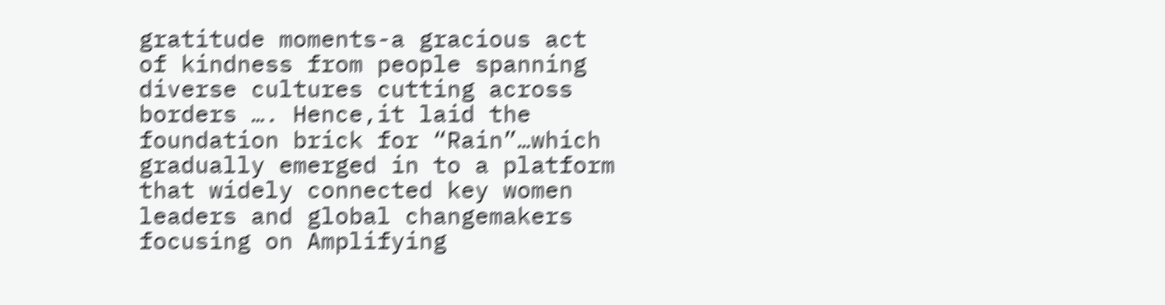gratitude moments-a gracious act of kindness from people spanning diverse cultures cutting across borders …. Hence,it laid the foundation brick for “Rain”…which gradually emerged in to a platform that widely connected key women leaders and global changemakers focusing on Amplifying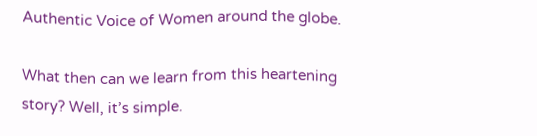Authentic Voice of Women around the globe.

What then can we learn from this heartening story? Well, it’s simple.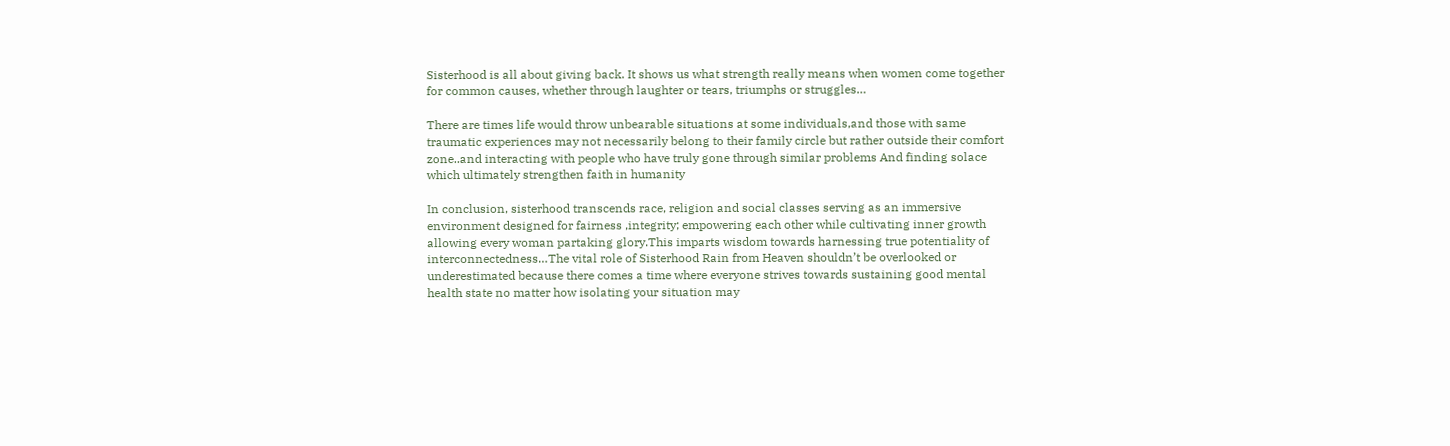Sisterhood is all about giving back. It shows us what strength really means when women come together for common causes, whether through laughter or tears, triumphs or struggles…

There are times life would throw unbearable situations at some individuals,and those with same traumatic experiences may not necessarily belong to their family circle but rather outside their comfort zone..and interacting with people who have truly gone through similar problems And finding solace which ultimately strengthen faith in humanity

In conclusion, sisterhood transcends race, religion and social classes serving as an immersive environment designed for fairness ,integrity; empowering each other while cultivating inner growth allowing every woman partaking glory.This imparts wisdom towards harnessing true potentiality of interconnectedness…The vital role of Sisterhood Rain from Heaven shouldn’t be overlooked or underestimated because there comes a time where everyone strives towards sustaining good mental health state no matter how isolating your situation may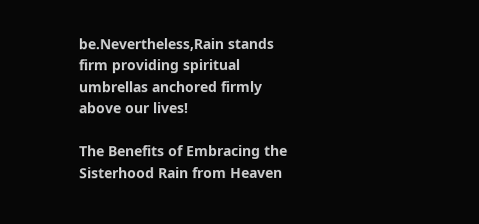be.Nevertheless,Rain stands firm providing spiritual umbrellas anchored firmly above our lives!

The Benefits of Embracing the Sisterhood Rain from Heaven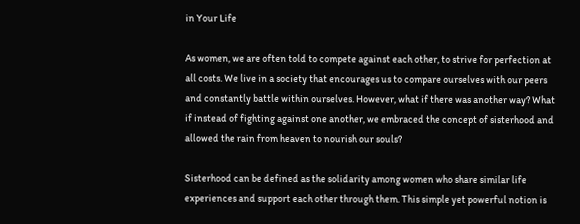in Your Life

As women, we are often told to compete against each other, to strive for perfection at all costs. We live in a society that encourages us to compare ourselves with our peers and constantly battle within ourselves. However, what if there was another way? What if instead of fighting against one another, we embraced the concept of sisterhood and allowed the rain from heaven to nourish our souls?

Sisterhood can be defined as the solidarity among women who share similar life experiences and support each other through them. This simple yet powerful notion is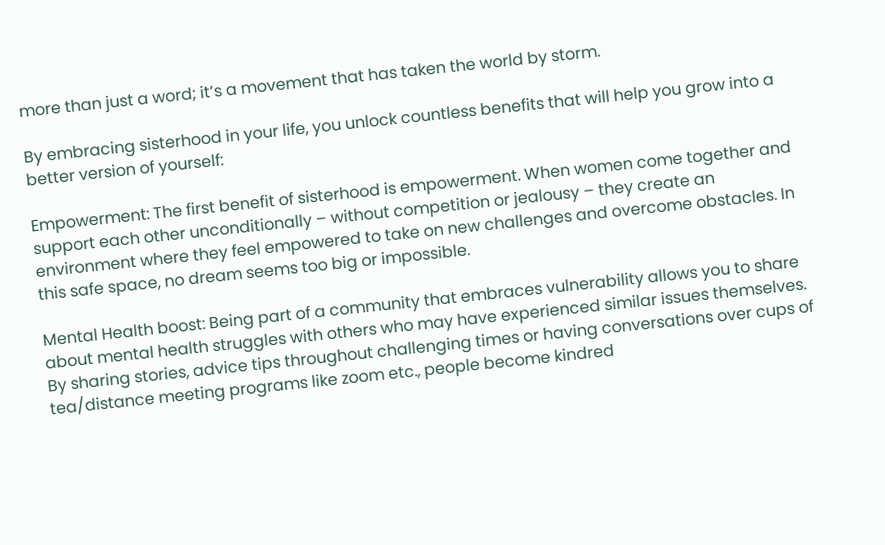more than just a word; it’s a movement that has taken the world by storm.

By embracing sisterhood in your life, you unlock countless benefits that will help you grow into a better version of yourself:

Empowerment: The first benefit of sisterhood is empowerment. When women come together and support each other unconditionally – without competition or jealousy – they create an environment where they feel empowered to take on new challenges and overcome obstacles. In this safe space, no dream seems too big or impossible.

Mental Health boost: Being part of a community that embraces vulnerability allows you to share about mental health struggles with others who may have experienced similar issues themselves. By sharing stories, advice tips throughout challenging times or having conversations over cups of tea/distance meeting programs like zoom etc., people become kindred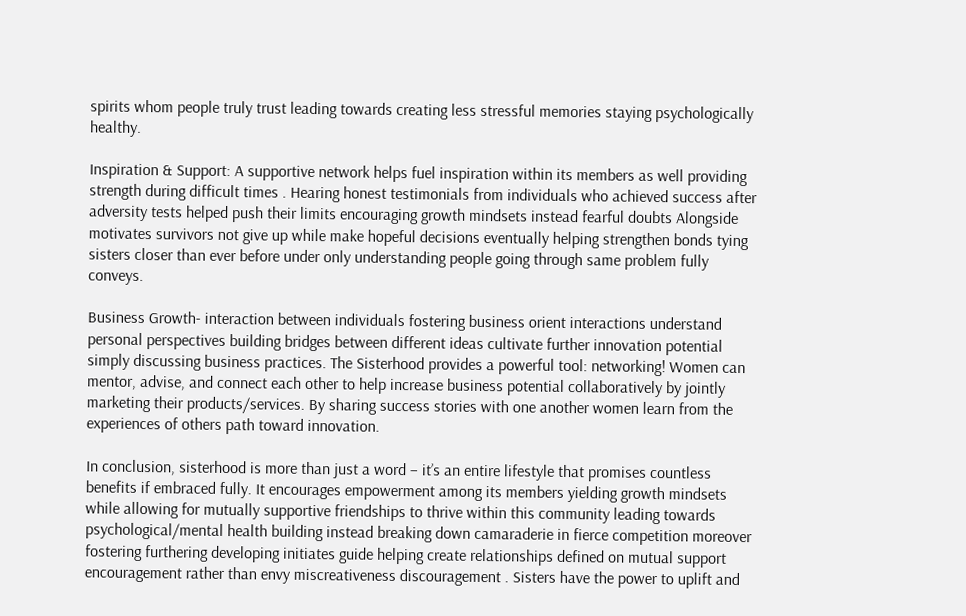spirits whom people truly trust leading towards creating less stressful memories staying psychologically healthy.

Inspiration & Support: A supportive network helps fuel inspiration within its members as well providing strength during difficult times . Hearing honest testimonials from individuals who achieved success after adversity tests helped push their limits encouraging growth mindsets instead fearful doubts Alongside motivates survivors not give up while make hopeful decisions eventually helping strengthen bonds tying sisters closer than ever before under only understanding people going through same problem fully conveys.

Business Growth- interaction between individuals fostering business orient interactions understand personal perspectives building bridges between different ideas cultivate further innovation potential simply discussing business practices. The Sisterhood provides a powerful tool: networking! Women can mentor, advise, and connect each other to help increase business potential collaboratively by jointly marketing their products/services. By sharing success stories with one another women learn from the experiences of others path toward innovation.

In conclusion, sisterhood is more than just a word – it’s an entire lifestyle that promises countless benefits if embraced fully. It encourages empowerment among its members yielding growth mindsets while allowing for mutually supportive friendships to thrive within this community leading towards psychological/mental health building instead breaking down camaraderie in fierce competition moreover fostering furthering developing initiates guide helping create relationships defined on mutual support encouragement rather than envy miscreativeness discouragement . Sisters have the power to uplift and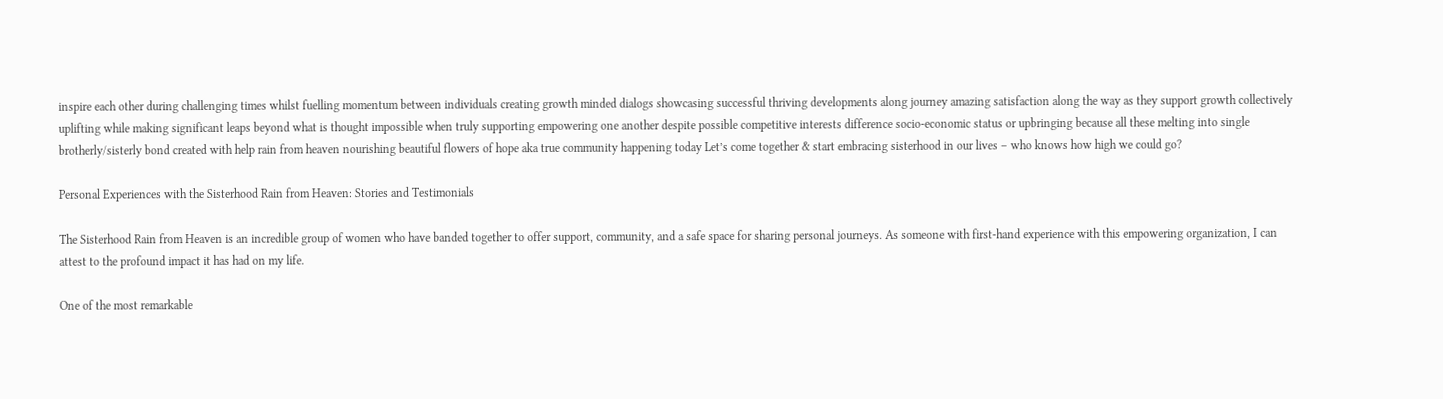inspire each other during challenging times whilst fuelling momentum between individuals creating growth minded dialogs showcasing successful thriving developments along journey amazing satisfaction along the way as they support growth collectively uplifting while making significant leaps beyond what is thought impossible when truly supporting empowering one another despite possible competitive interests difference socio-economic status or upbringing because all these melting into single brotherly/sisterly bond created with help rain from heaven nourishing beautiful flowers of hope aka true community happening today Let’s come together & start embracing sisterhood in our lives – who knows how high we could go?

Personal Experiences with the Sisterhood Rain from Heaven: Stories and Testimonials

The Sisterhood Rain from Heaven is an incredible group of women who have banded together to offer support, community, and a safe space for sharing personal journeys. As someone with first-hand experience with this empowering organization, I can attest to the profound impact it has had on my life.

One of the most remarkable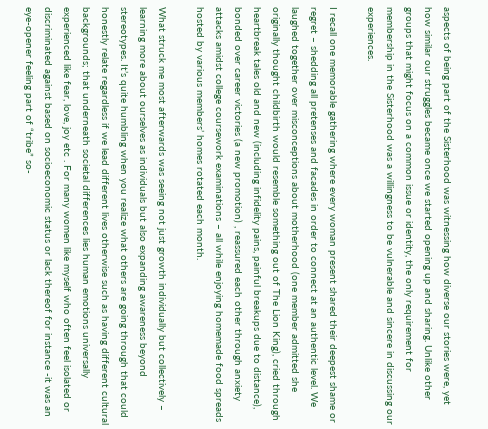aspects of being part of the Sisterhood was witnessing how diverse our stories were, yet how similar our struggles became once we started opening up and sharing. Unlike other groups that might focus on a common issue or identity, the only requirement for membership in the Sisterhood was a willingness to be vulnerable and sincere in discussing our experiences.

I recall one memorable gathering where every woman present shared their deepest shame or regret – shedding all pretenses and facades in order to connect at an authentic level. We laughed together over misconceptions about motherhood (one member admitted she originally thought childbirth would resemble something out of The Lion King), cried through heartbreak tales old and new (including infidelity pains, painful breakups due to distance), bonded over career victories (a new promotion) , reassured each other through anxiety attacks amidst college coursework examinations – all while enjoying homemade food spreads hosted by various members’ homes rotated each month.

What struck me most afterwards was seeing not just growth individually but collectively – learning more about ourselves as individuals but also expanding awareness beyond stereotypes. It’s quite humbling when you realize what others are going through that could honestly relate regardless if we lead different lives otherwise such as having different cultural backgrounds; that underneath societal differences lies human emotions universally experienced like fear, love, joy etc . For many women like myself who often feel isolated or discriminated against based on socioeconomic status or lack thereof for instance -it was an eye-opener feeling part of “tribe” so-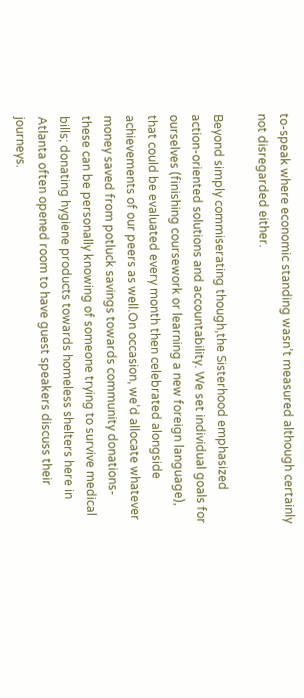to-speak where economic standing wasn’t measured although certainly not disregarded either.

Beyond simply commiserating though,the Sisterhood emphasized action-oriented solutions and accountability. We set individual goals for ourselves (finishing coursework or learning a new foreign language), that could be evaluated every month then celebrated alongside achievements of our peers as well.On occasion, we’d allocate whatever money saved from potluck savings towards community donations- these can be personally knowing of someone trying to survive medical bills; donating hygiene products towards homeless shelters here in Atlanta often opened room to have guest speakers discuss their journeys.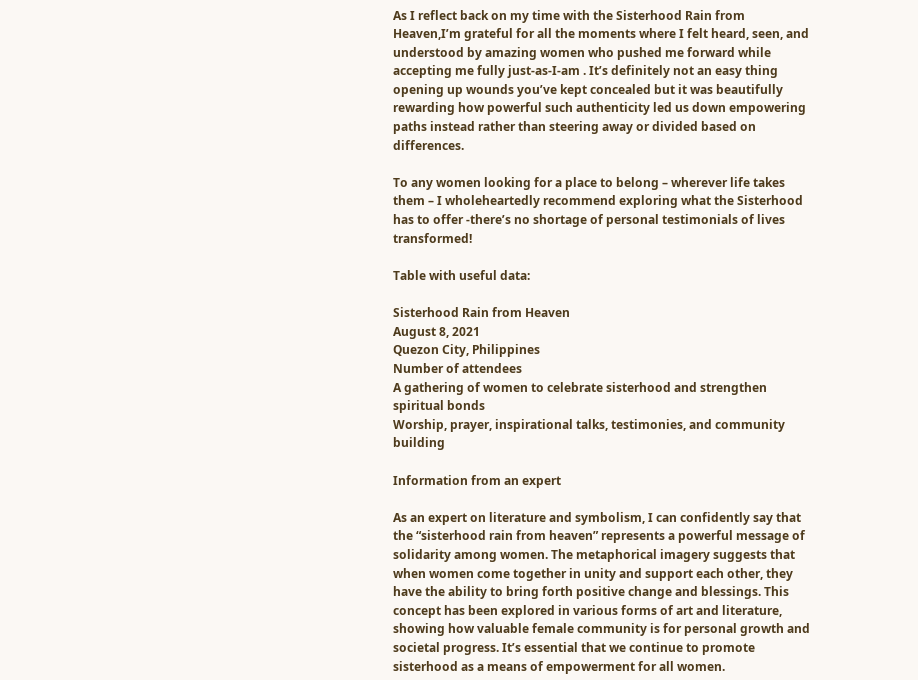As I reflect back on my time with the Sisterhood Rain from Heaven,I’m grateful for all the moments where I felt heard, seen, and understood by amazing women who pushed me forward while accepting me fully just-as-I-am . It’s definitely not an easy thing opening up wounds you’ve kept concealed but it was beautifully rewarding how powerful such authenticity led us down empowering paths instead rather than steering away or divided based on differences.

To any women looking for a place to belong – wherever life takes them – I wholeheartedly recommend exploring what the Sisterhood has to offer -there’s no shortage of personal testimonials of lives transformed!

Table with useful data:

Sisterhood Rain from Heaven
August 8, 2021
Quezon City, Philippines
Number of attendees
A gathering of women to celebrate sisterhood and strengthen spiritual bonds
Worship, prayer, inspirational talks, testimonies, and community building

Information from an expert

As an expert on literature and symbolism, I can confidently say that the “sisterhood rain from heaven” represents a powerful message of solidarity among women. The metaphorical imagery suggests that when women come together in unity and support each other, they have the ability to bring forth positive change and blessings. This concept has been explored in various forms of art and literature, showing how valuable female community is for personal growth and societal progress. It’s essential that we continue to promote sisterhood as a means of empowerment for all women.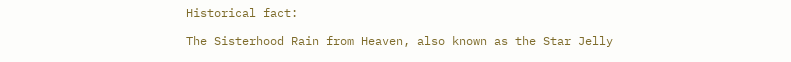Historical fact:

The Sisterhood Rain from Heaven, also known as the Star Jelly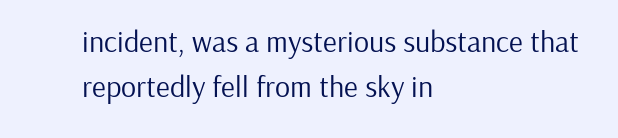incident, was a mysterious substance that reportedly fell from the sky in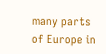many parts of Europe in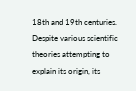18th and 19th centuries. Despite various scientific theories attempting to explain its origin, its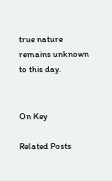true nature remains unknown to this day.


On Key

Related Posts